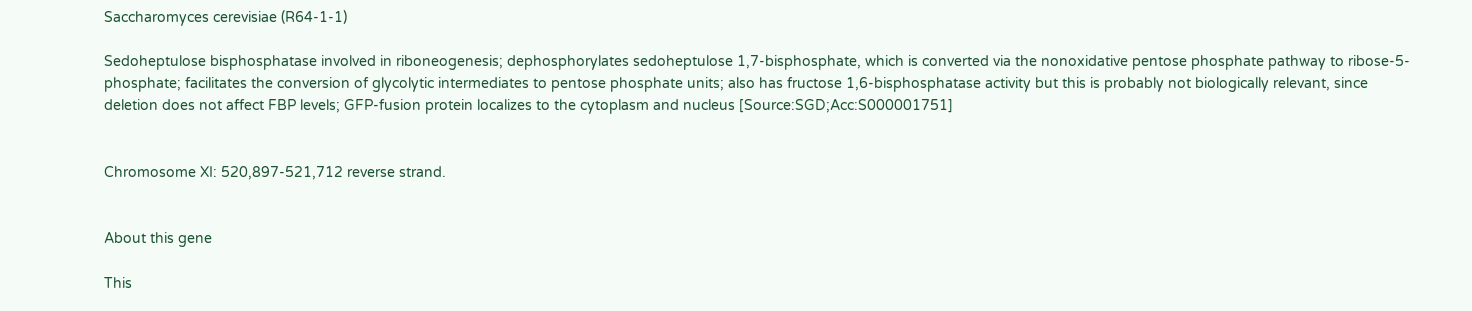Saccharomyces cerevisiae (R64-1-1)

Sedoheptulose bisphosphatase involved in riboneogenesis; dephosphorylates sedoheptulose 1,7-bisphosphate, which is converted via the nonoxidative pentose phosphate pathway to ribose-5-phosphate; facilitates the conversion of glycolytic intermediates to pentose phosphate units; also has fructose 1,6-bisphosphatase activity but this is probably not biologically relevant, since deletion does not affect FBP levels; GFP-fusion protein localizes to the cytoplasm and nucleus [Source:SGD;Acc:S000001751]


Chromosome XI: 520,897-521,712 reverse strand.


About this gene

This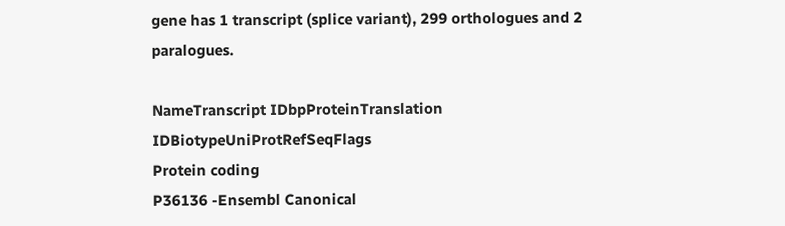gene has 1 transcript (splice variant), 299 orthologues and 2 paralogues.

NameTranscript IDbpProteinTranslation IDBiotypeUniProtRefSeqFlags
Protein coding
P36136 -Ensembl Canonical